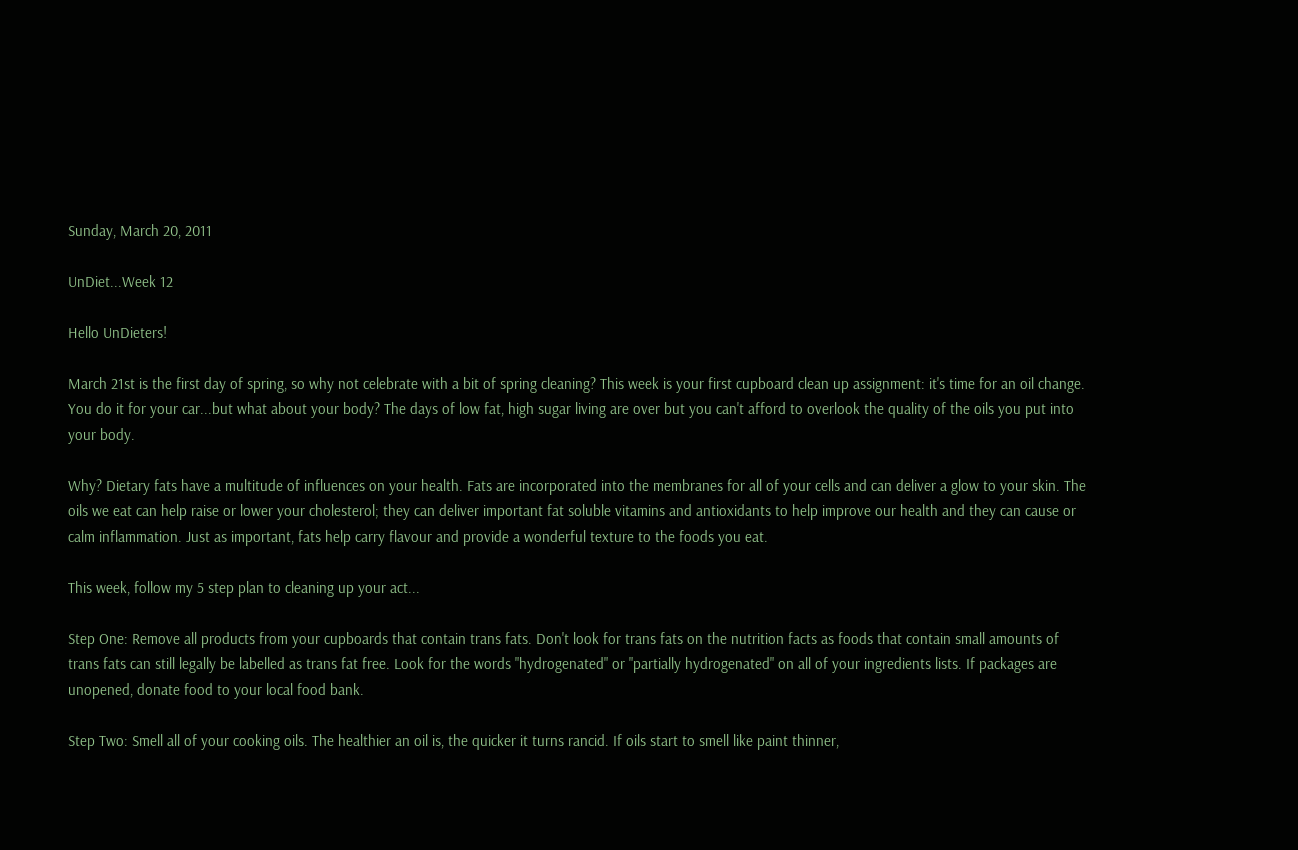Sunday, March 20, 2011

UnDiet...Week 12

Hello UnDieters!

March 21st is the first day of spring, so why not celebrate with a bit of spring cleaning? This week is your first cupboard clean up assignment: it's time for an oil change. You do it for your car...but what about your body? The days of low fat, high sugar living are over but you can't afford to overlook the quality of the oils you put into your body.

Why? Dietary fats have a multitude of influences on your health. Fats are incorporated into the membranes for all of your cells and can deliver a glow to your skin. The oils we eat can help raise or lower your cholesterol; they can deliver important fat soluble vitamins and antioxidants to help improve our health and they can cause or calm inflammation. Just as important, fats help carry flavour and provide a wonderful texture to the foods you eat.

This week, follow my 5 step plan to cleaning up your act...

Step One: Remove all products from your cupboards that contain trans fats. Don't look for trans fats on the nutrition facts as foods that contain small amounts of trans fats can still legally be labelled as trans fat free. Look for the words "hydrogenated" or "partially hydrogenated" on all of your ingredients lists. If packages are unopened, donate food to your local food bank.

Step Two: Smell all of your cooking oils. The healthier an oil is, the quicker it turns rancid. If oils start to smell like paint thinner,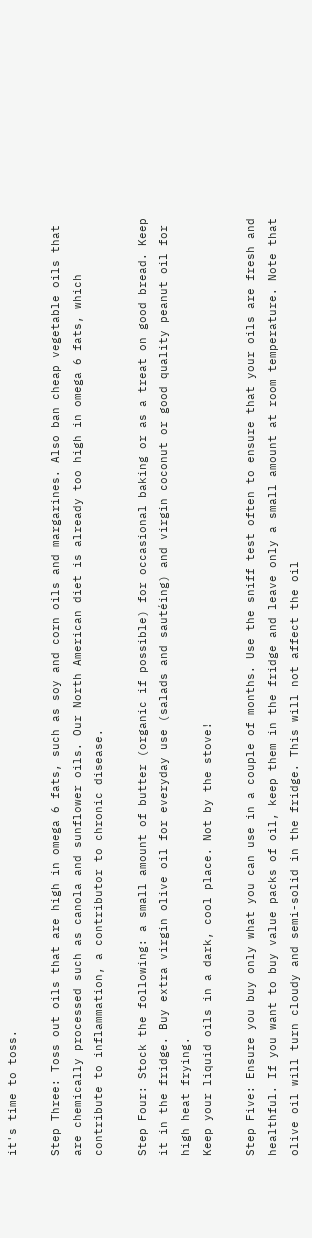it's time to toss.

Step Three: Toss out oils that are high in omega 6 fats, such as soy and corn oils and margarines. Also ban cheap vegetable oils that are chemically processed such as canola and sunflower oils. Our North American diet is already too high in omega 6 fats, which contribute to inflammation, a contributor to chronic disease.

Step Four: Stock the following: a small amount of butter (organic if possible) for occasional baking or as a treat on good bread. Keep it in the fridge. Buy extra virgin olive oil for everyday use (salads and sautéing) and virgin coconut or good quality peanut oil for high heat frying.
Keep your liquid oils in a dark, cool place. Not by the stove!

Step Five: Ensure you buy only what you can use in a couple of months. Use the sniff test often to ensure that your oils are fresh and healthful. If you want to buy value packs of oil, keep them in the fridge and leave only a small amount at room temperature. Note that olive oil will turn cloudy and semi-solid in the fridge. This will not affect the oil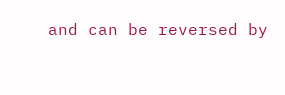and can be reversed by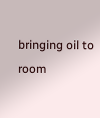bringing oil to room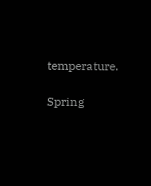temperature.

Spring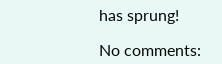has sprung!

No comments: